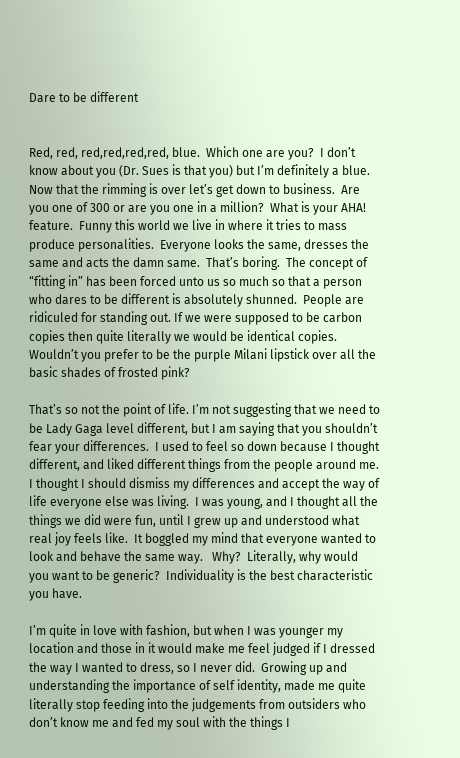Dare to be different


Red, red, red,red,red,red, blue.  Which one are you?  I don’t know about you (Dr. Sues is that you) but I’m definitely a blue.  Now that the rimming is over let’s get down to business.  Are you one of 300 or are you one in a million?  What is your AHA! feature.  Funny this world we live in where it tries to mass produce personalities.  Everyone looks the same, dresses the same and acts the damn same.  That’s boring.  The concept of “fitting in” has been forced unto us so much so that a person who dares to be different is absolutely shunned.  People are ridiculed for standing out. If we were supposed to be carbon copies then quite literally we would be identical copies.  Wouldn’t you prefer to be the purple Milani lipstick over all the basic shades of frosted pink?

That’s so not the point of life. I’m not suggesting that we need to be Lady Gaga level different, but I am saying that you shouldn’t fear your differences.  I used to feel so down because I thought different, and liked different things from the people around me.  I thought I should dismiss my differences and accept the way of life everyone else was living.  I was young, and I thought all the things we did were fun, until I grew up and understood what real joy feels like.  It boggled my mind that everyone wanted to look and behave the same way.   Why?  Literally, why would you want to be generic?  Individuality is the best characteristic you have.

I’m quite in love with fashion, but when I was younger my location and those in it would make me feel judged if I dressed the way I wanted to dress, so I never did.  Growing up and understanding the importance of self identity, made me quite literally stop feeding into the judgements from outsiders who don’t know me and fed my soul with the things I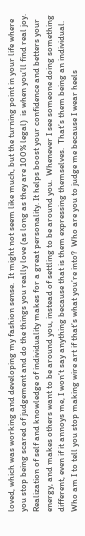loved, which was working and developing my fashion sense.  It might not seem like much, but the turning point in your life where you stop being scared of judgement and do the things you really love (as long as they are 100% legal)  is when you’ll find real joy.  Realization of self and knowledge of individuality makes for a great personality. It helps boost your confidence and betters your energy, and makes others want to be around you, instead of settling to be around you.  Whenever I see someone doing something different, even if it annoys me, I won’t say anything because that is them expressing themselves.  That’s them being an individual.  Who am I to tell you stop making wire art if that’s what you’re into?  Who are you to judge me because I wear heels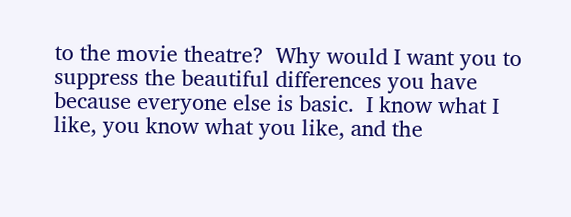to the movie theatre?  Why would I want you to suppress the beautiful differences you have because everyone else is basic.  I know what I like, you know what you like, and the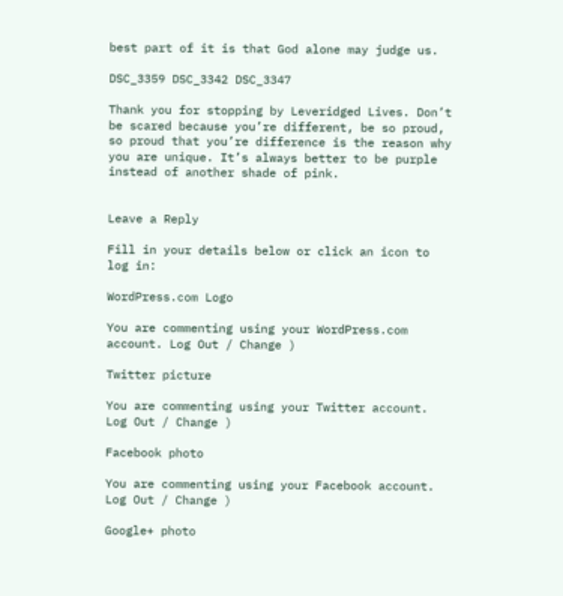best part of it is that God alone may judge us.

DSC_3359 DSC_3342 DSC_3347

Thank you for stopping by Leveridged Lives. Don’t be scared because you’re different, be so proud, so proud that you’re difference is the reason why you are unique. It’s always better to be purple instead of another shade of pink.


Leave a Reply

Fill in your details below or click an icon to log in:

WordPress.com Logo

You are commenting using your WordPress.com account. Log Out / Change )

Twitter picture

You are commenting using your Twitter account. Log Out / Change )

Facebook photo

You are commenting using your Facebook account. Log Out / Change )

Google+ photo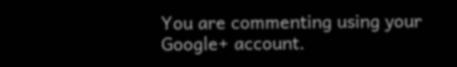You are commenting using your Google+ account.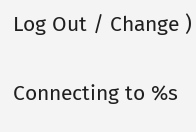Log Out / Change )

Connecting to %s